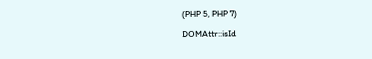(PHP 5, PHP 7)

DOMAttr::isId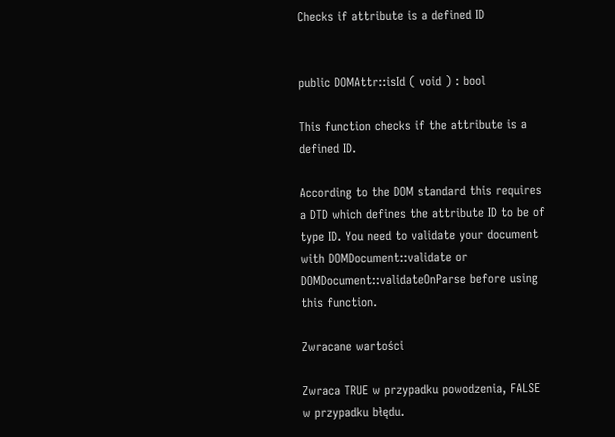Checks if attribute is a defined ID


public DOMAttr::isId ( void ) : bool

This function checks if the attribute is a defined ID.

According to the DOM standard this requires a DTD which defines the attribute ID to be of type ID. You need to validate your document with DOMDocument::validate or DOMDocument::validateOnParse before using this function.

Zwracane wartości

Zwraca TRUE w przypadku powodzenia, FALSE w przypadku błędu.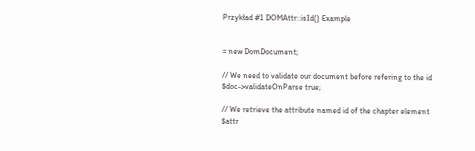Przykład #1 DOMAttr::isId() Example


= new DomDocument;

// We need to validate our document before refering to the id
$doc->validateOnParse true;

// We retrieve the attribute named id of the chapter element
$attr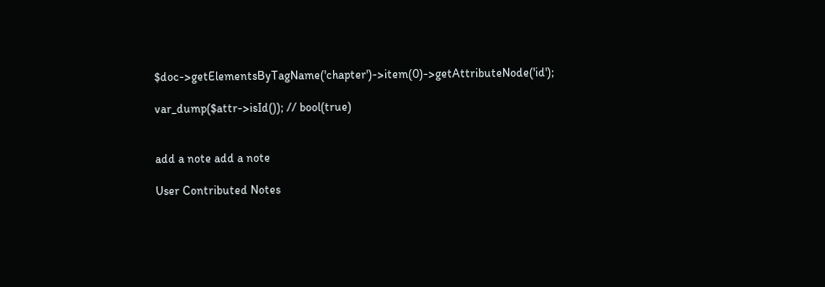$doc->getElementsByTagName('chapter')->item(0)->getAttributeNode('id');

var_dump($attr->isId()); // bool(true)


add a note add a note

User Contributed Notes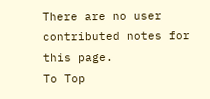There are no user contributed notes for this page.
To Top